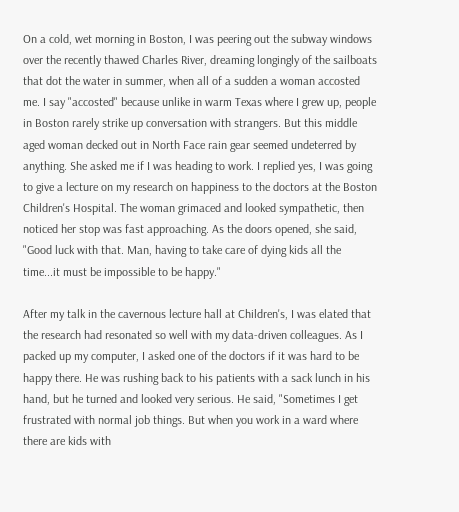On a cold, wet morning in Boston, I was peering out the subway windows over the recently thawed Charles River, dreaming longingly of the sailboats that dot the water in summer, when all of a sudden a woman accosted me. I say "accosted" because unlike in warm Texas where I grew up, people in Boston rarely strike up conversation with strangers. But this middle aged woman decked out in North Face rain gear seemed undeterred by anything. She asked me if I was heading to work. I replied yes, I was going to give a lecture on my research on happiness to the doctors at the Boston Children's Hospital. The woman grimaced and looked sympathetic, then noticed her stop was fast approaching. As the doors opened, she said, "Good luck with that. Man, having to take care of dying kids all the time...it must be impossible to be happy."

After my talk in the cavernous lecture hall at Children's, I was elated that the research had resonated so well with my data-driven colleagues. As I packed up my computer, I asked one of the doctors if it was hard to be happy there. He was rushing back to his patients with a sack lunch in his hand, but he turned and looked very serious. He said, "Sometimes I get frustrated with normal job things. But when you work in a ward where there are kids with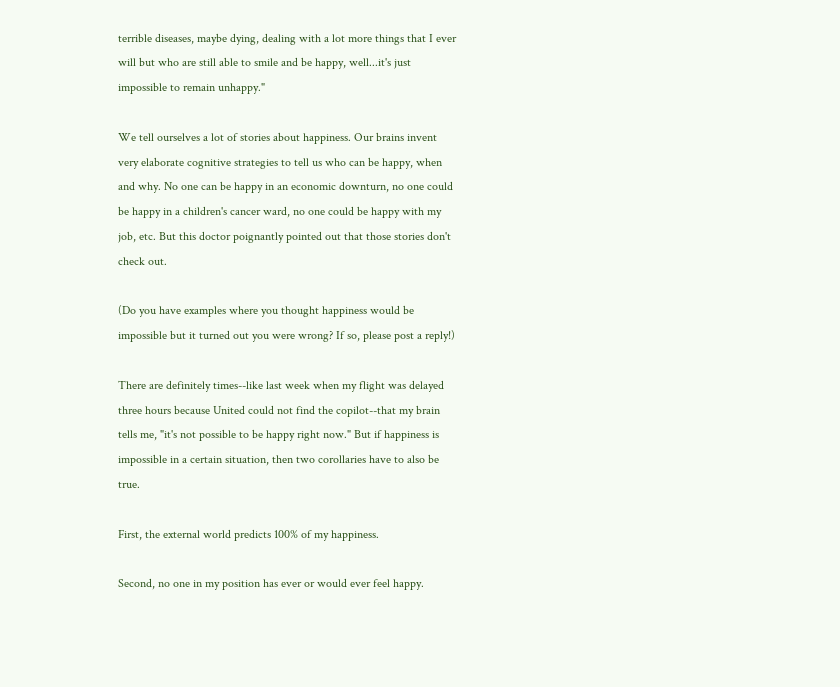terrible diseases, maybe dying, dealing with a lot more things that I ever will but who are still able to smile and be happy, well...it's just impossible to remain unhappy."

We tell ourselves a lot of stories about happiness. Our brains invent very elaborate cognitive strategies to tell us who can be happy, when and why. No one can be happy in an economic downturn, no one could be happy in a children's cancer ward, no one could be happy with my job, etc. But this doctor poignantly pointed out that those stories don't check out.

(Do you have examples where you thought happiness would be impossible but it turned out you were wrong? If so, please post a reply!)

There are definitely times--like last week when my flight was delayed three hours because United could not find the copilot--that my brain tells me, "it's not possible to be happy right now." But if happiness is impossible in a certain situation, then two corollaries have to also be true.

First, the external world predicts 100% of my happiness.

Second, no one in my position has ever or would ever feel happy.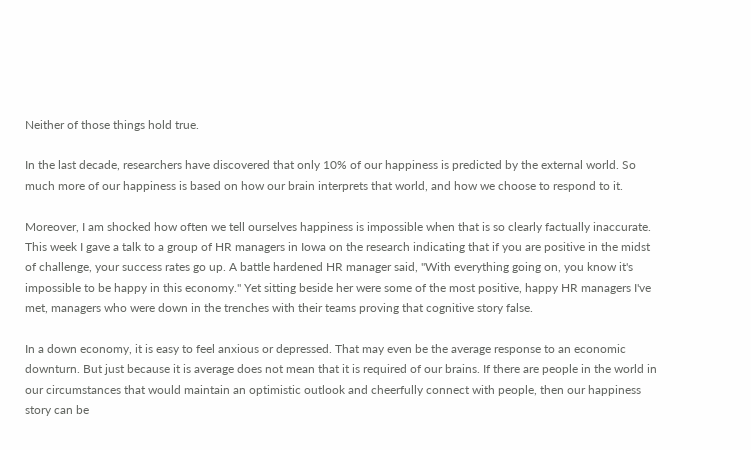Neither of those things hold true.

In the last decade, researchers have discovered that only 10% of our happiness is predicted by the external world. So much more of our happiness is based on how our brain interprets that world, and how we choose to respond to it.

Moreover, I am shocked how often we tell ourselves happiness is impossible when that is so clearly factually inaccurate. This week I gave a talk to a group of HR managers in Iowa on the research indicating that if you are positive in the midst of challenge, your success rates go up. A battle hardened HR manager said, "With everything going on, you know it's impossible to be happy in this economy." Yet sitting beside her were some of the most positive, happy HR managers I've met, managers who were down in the trenches with their teams proving that cognitive story false.

In a down economy, it is easy to feel anxious or depressed. That may even be the average response to an economic downturn. But just because it is average does not mean that it is required of our brains. If there are people in the world in our circumstances that would maintain an optimistic outlook and cheerfully connect with people, then our happiness story can be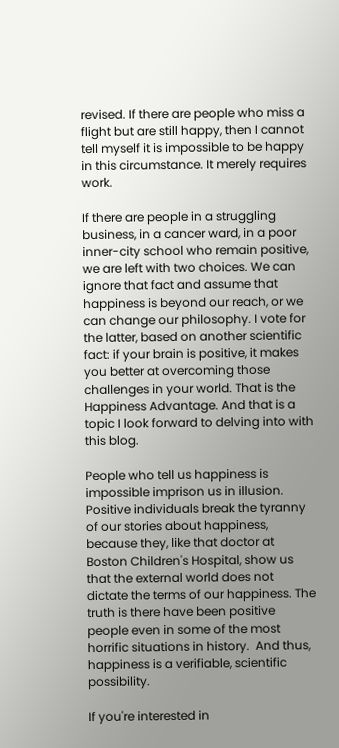revised. If there are people who miss a flight but are still happy, then I cannot tell myself it is impossible to be happy in this circumstance. It merely requires work.

If there are people in a struggling business, in a cancer ward, in a poor inner-city school who remain positive, we are left with two choices. We can ignore that fact and assume that happiness is beyond our reach, or we can change our philosophy. I vote for the latter, based on another scientific fact: if your brain is positive, it makes you better at overcoming those challenges in your world. That is the Happiness Advantage. And that is a topic I look forward to delving into with this blog.

People who tell us happiness is impossible imprison us in illusion. Positive individuals break the tyranny of our stories about happiness, because they, like that doctor at Boston Children's Hospital, show us that the external world does not dictate the terms of our happiness. The truth is there have been positive people even in some of the most horrific situations in history.  And thus, happiness is a verifiable, scientific possibility.

If you're interested in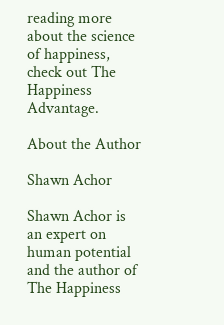reading more about the science of happiness, check out The Happiness Advantage.

About the Author

Shawn Achor

Shawn Achor is an expert on human potential and the author of The Happiness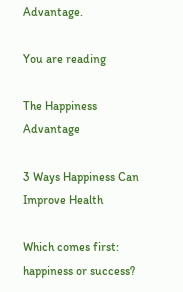Advantage.

You are reading

The Happiness Advantage

3 Ways Happiness Can Improve Health

Which comes first: happiness or success?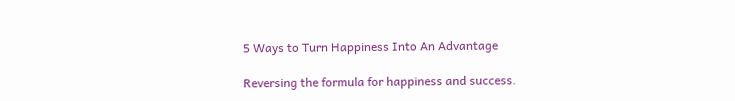5 Ways to Turn Happiness Into An Advantage

Reversing the formula for happiness and success.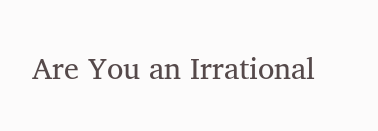Are You an Irrational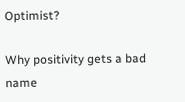Optimist?

Why positivity gets a bad name